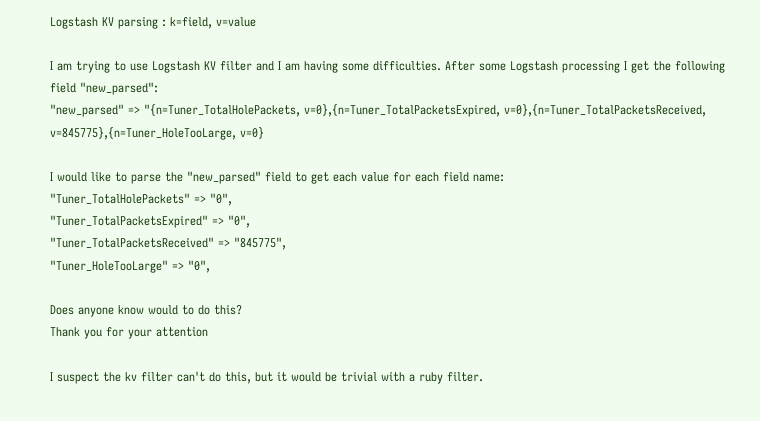Logstash KV parsing : k=field, v=value

I am trying to use Logstash KV filter and I am having some difficulties. After some Logstash processing I get the following field "new_parsed":
"new_parsed" => "{n=Tuner_TotalHolePackets, v=0},{n=Tuner_TotalPacketsExpired, v=0},{n=Tuner_TotalPacketsReceived, v=845775},{n=Tuner_HoleTooLarge, v=0}

I would like to parse the "new_parsed" field to get each value for each field name:
"Tuner_TotalHolePackets" => "0",
"Tuner_TotalPacketsExpired" => "0",
"Tuner_TotalPacketsReceived" => "845775",
"Tuner_HoleTooLarge" => "0",

Does anyone know would to do this?
Thank you for your attention

I suspect the kv filter can't do this, but it would be trivial with a ruby filter.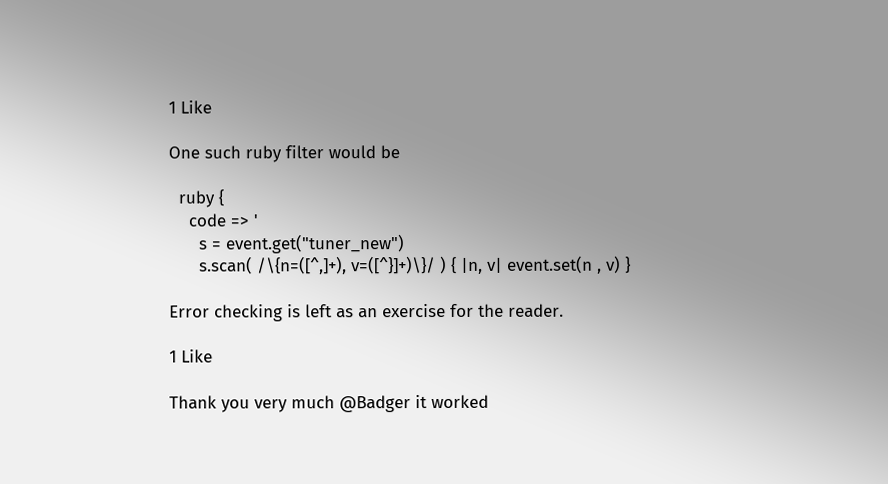1 Like

One such ruby filter would be

  ruby {
    code => '
      s = event.get("tuner_new")
      s.scan( /\{n=([^,]+), v=([^}]+)\}/ ) { |n, v| event.set(n , v) }

Error checking is left as an exercise for the reader.

1 Like

Thank you very much @Badger it worked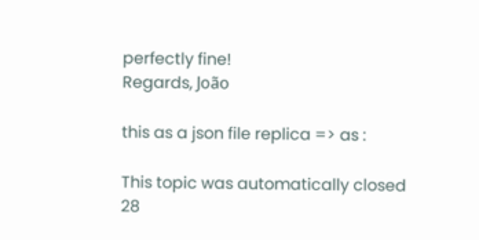perfectly fine!
Regards, João

this as a json file replica => as :

This topic was automatically closed 28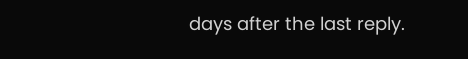days after the last reply.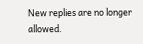New replies are no longer allowed.